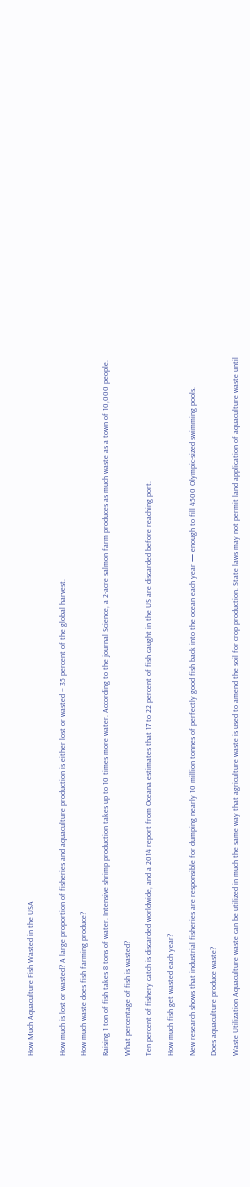How Much Aquaculture Fish Wasted in the USA


How much is lost or wasted? A large proportion of fisheries and aquaculture production is either lost or wasted – 35 percent of the global harvest.

How much waste does fish farming produce?

Raising 1 ton of fish takes 8 tons of water. Intensive shrimp production takes up to 10 times more water. According to the journal Science, a 2-acre salmon farm produces as much waste as a town of 10,000 people.

What percentage of fish is wasted?

Ten percent of fishery catch is discarded worldwide, and a 2014 report from Oceana estimates that 17 to 22 percent of fish caught in the US are discarded before reaching port.

How much fish get wasted each year?

New research shows that industrial fisheries are responsible for dumping nearly 10 million tonnes of perfectly good fish back into the ocean each year — enough to fill 4500 Olympic-sized swimming pools.

Does aquaculture produce waste?

Waste Utilization Aquaculture waste can be utilized in much the same way that agriculture waste is used to amend the soil for crop production. State laws may not permit land application of aquaculture waste until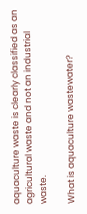aquaculture waste is clearly classified as an agricultural waste and not an industrial waste.

What is aquaculture wastewater?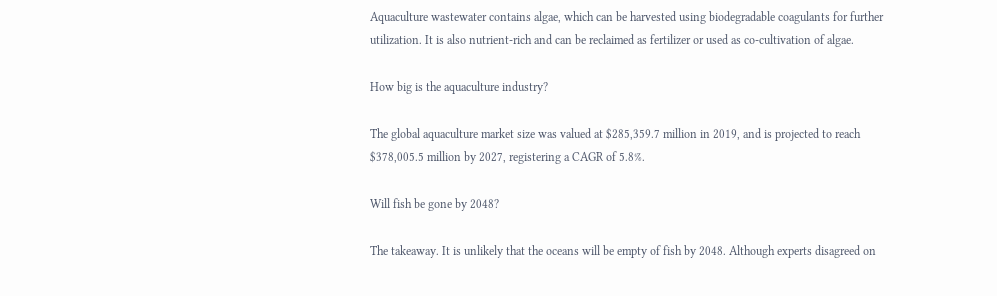Aquaculture wastewater contains algae, which can be harvested using biodegradable coagulants for further utilization. It is also nutrient‐rich and can be reclaimed as fertilizer or used as co‐cultivation of algae.

How big is the aquaculture industry?

The global aquaculture market size was valued at $285,359.7 million in 2019, and is projected to reach $378,005.5 million by 2027, registering a CAGR of 5.8%.

Will fish be gone by 2048?

The takeaway. It is unlikely that the oceans will be empty of fish by 2048. Although experts disagreed on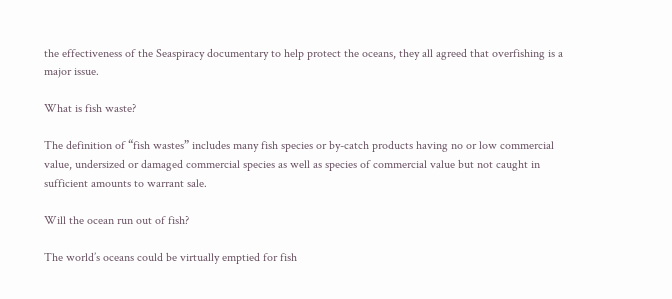the effectiveness of the Seaspiracy documentary to help protect the oceans, they all agreed that overfishing is a major issue.

What is fish waste?

The definition of “fish wastes” includes many fish species or by-catch products having no or low commercial value, undersized or damaged commercial species as well as species of commercial value but not caught in sufficient amounts to warrant sale.

Will the ocean run out of fish?

The world’s oceans could be virtually emptied for fish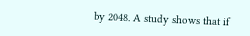by 2048. A study shows that if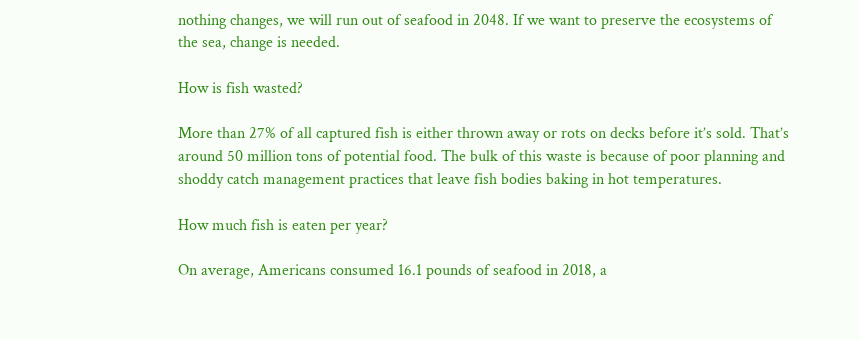nothing changes, we will run out of seafood in 2048. If we want to preserve the ecosystems of the sea, change is needed.

How is fish wasted?

More than 27% of all captured fish is either thrown away or rots on decks before it’s sold. That’s around 50 million tons of potential food. The bulk of this waste is because of poor planning and shoddy catch management practices that leave fish bodies baking in hot temperatures.

How much fish is eaten per year?

On average, Americans consumed 16.1 pounds of seafood in 2018, a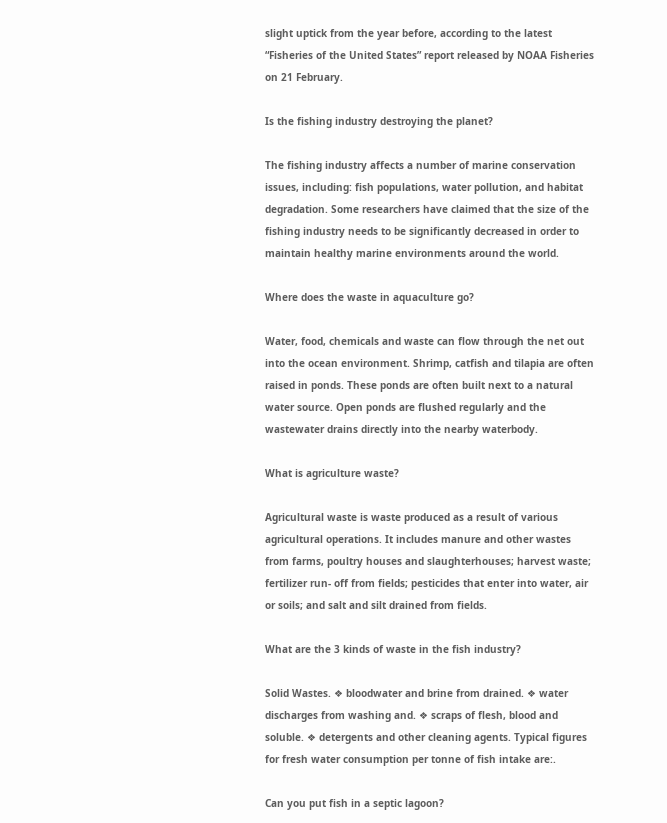slight uptick from the year before, according to the latest “Fisheries of the United States” report released by NOAA Fisheries on 21 February.

Is the fishing industry destroying the planet?

The fishing industry affects a number of marine conservation issues, including: fish populations, water pollution, and habitat degradation. Some researchers have claimed that the size of the fishing industry needs to be significantly decreased in order to maintain healthy marine environments around the world.

Where does the waste in aquaculture go?

Water, food, chemicals and waste can flow through the net out into the ocean environment. Shrimp, catfish and tilapia are often raised in ponds. These ponds are often built next to a natural water source. Open ponds are flushed regularly and the wastewater drains directly into the nearby waterbody.

What is agriculture waste?

Agricultural waste is waste produced as a result of various agricultural operations. It includes manure and other wastes from farms, poultry houses and slaughterhouses; harvest waste; fertilizer run- off from fields; pesticides that enter into water, air or soils; and salt and silt drained from fields.

What are the 3 kinds of waste in the fish industry?

Solid Wastes. ❖ bloodwater and brine from drained. ❖ water discharges from washing and. ❖ scraps of flesh, blood and soluble. ❖ detergents and other cleaning agents. Typical figures for fresh water consumption per tonne of fish intake are:.

Can you put fish in a septic lagoon?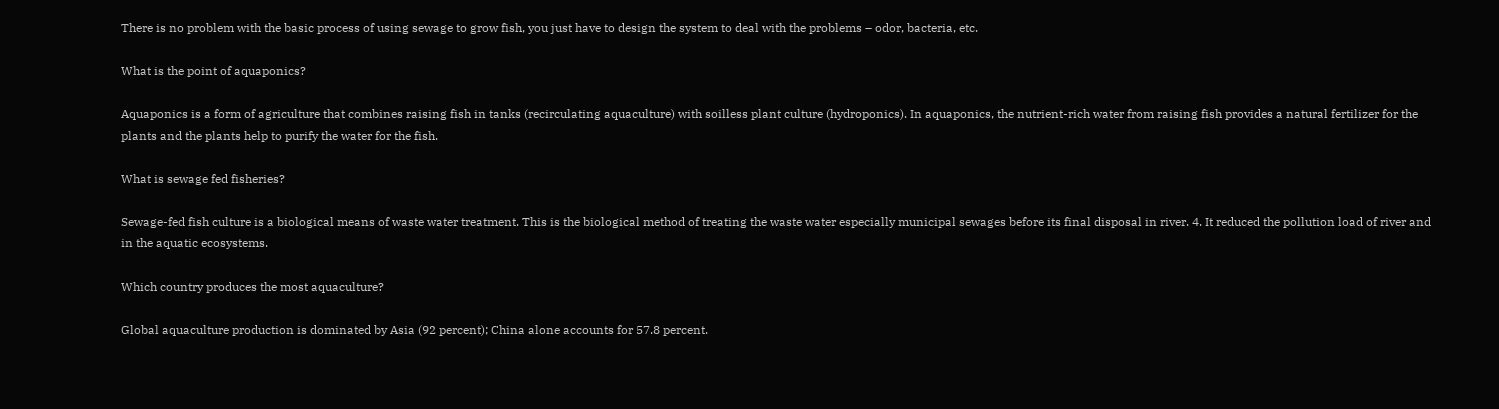There is no problem with the basic process of using sewage to grow fish, you just have to design the system to deal with the problems – odor, bacteria, etc.

What is the point of aquaponics?

Aquaponics is a form of agriculture that combines raising fish in tanks (recirculating aquaculture) with soilless plant culture (hydroponics). In aquaponics, the nutrient-rich water from raising fish provides a natural fertilizer for the plants and the plants help to purify the water for the fish.

What is sewage fed fisheries?

Sewage-fed fish culture is a biological means of waste water treatment. This is the biological method of treating the waste water especially municipal sewages before its final disposal in river. 4. It reduced the pollution load of river and in the aquatic ecosystems.

Which country produces the most aquaculture?

Global aquaculture production is dominated by Asia (92 percent); China alone accounts for 57.8 percent.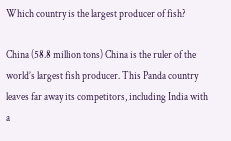Which country is the largest producer of fish?

China (58.8 million tons) China is the ruler of the world’s largest fish producer. This Panda country leaves far away its competitors, including India with a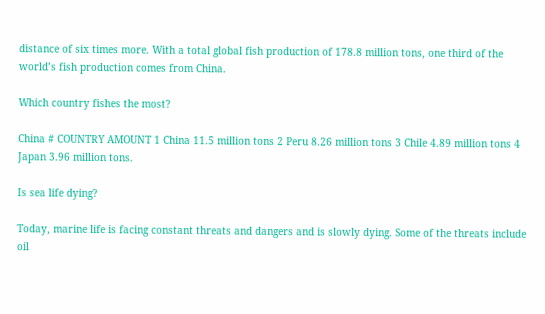distance of six times more. With a total global fish production of 178.8 million tons, one third of the world’s fish production comes from China.

Which country fishes the most?

China # COUNTRY AMOUNT 1 China 11.5 million tons 2 Peru 8.26 million tons 3 Chile 4.89 million tons 4 Japan 3.96 million tons.

Is sea life dying?

Today, marine life is facing constant threats and dangers and is slowly dying. Some of the threats include oil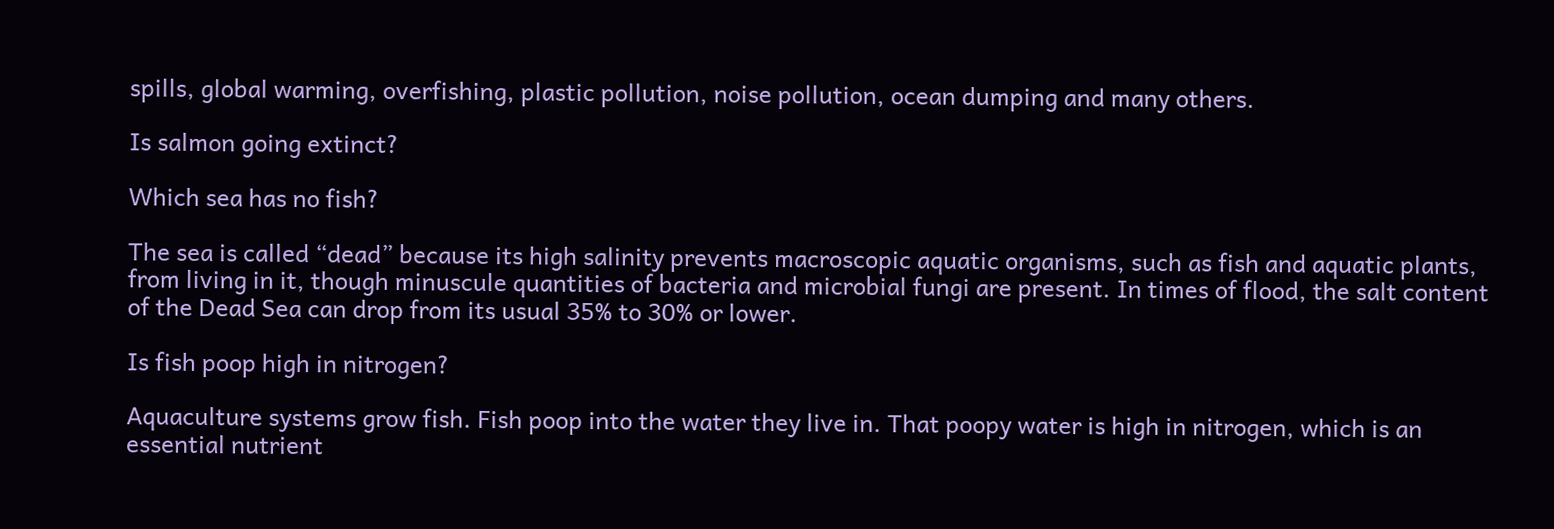spills, global warming, overfishing, plastic pollution, noise pollution, ocean dumping and many others.

Is salmon going extinct?

Which sea has no fish?

The sea is called “dead” because its high salinity prevents macroscopic aquatic organisms, such as fish and aquatic plants, from living in it, though minuscule quantities of bacteria and microbial fungi are present. In times of flood, the salt content of the Dead Sea can drop from its usual 35% to 30% or lower.

Is fish poop high in nitrogen?

Aquaculture systems grow fish. Fish poop into the water they live in. That poopy water is high in nitrogen, which is an essential nutrient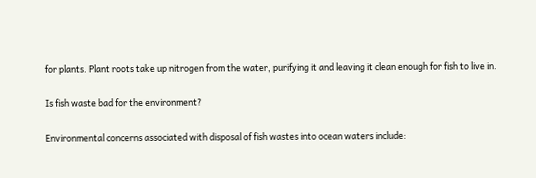for plants. Plant roots take up nitrogen from the water, purifying it and leaving it clean enough for fish to live in.

Is fish waste bad for the environment?

Environmental concerns associated with disposal of fish wastes into ocean waters include: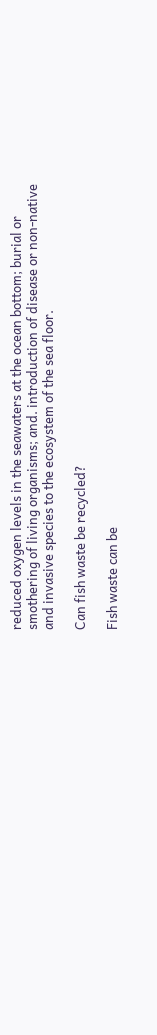reduced oxygen levels in the seawaters at the ocean bottom; burial or smothering of living organisms; and. introduction of disease or non-native and invasive species to the ecosystem of the sea floor.

Can fish waste be recycled?

Fish waste can be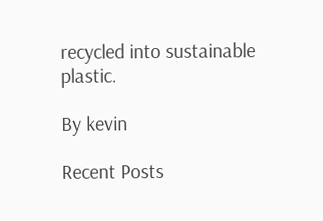recycled into sustainable plastic.

By kevin

Recent Posts